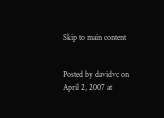Skip to main content


Posted by davidvc on April 2, 2007 at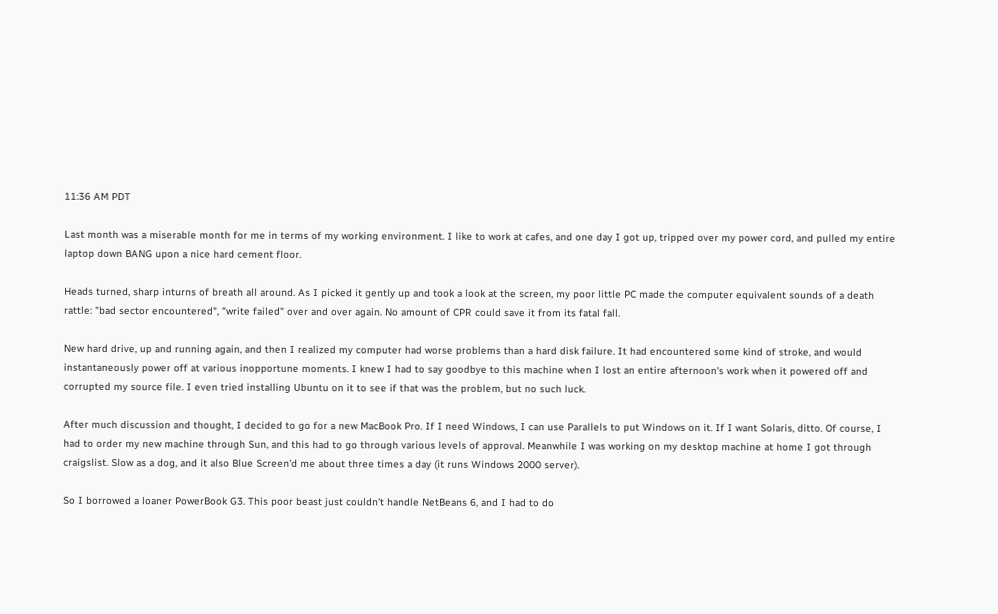11:36 AM PDT

Last month was a miserable month for me in terms of my working environment. I like to work at cafes, and one day I got up, tripped over my power cord, and pulled my entire laptop down BANG upon a nice hard cement floor.

Heads turned, sharp inturns of breath all around. As I picked it gently up and took a look at the screen, my poor little PC made the computer equivalent sounds of a death rattle: "bad sector encountered", "write failed" over and over again. No amount of CPR could save it from its fatal fall.

New hard drive, up and running again, and then I realized my computer had worse problems than a hard disk failure. It had encountered some kind of stroke, and would instantaneously power off at various inopportune moments. I knew I had to say goodbye to this machine when I lost an entire afternoon's work when it powered off and corrupted my source file. I even tried installing Ubuntu on it to see if that was the problem, but no such luck.

After much discussion and thought, I decided to go for a new MacBook Pro. If I need Windows, I can use Parallels to put Windows on it. If I want Solaris, ditto. Of course, I had to order my new machine through Sun, and this had to go through various levels of approval. Meanwhile I was working on my desktop machine at home I got through craigslist. Slow as a dog, and it also Blue Screen'd me about three times a day (it runs Windows 2000 server).

So I borrowed a loaner PowerBook G3. This poor beast just couldn't handle NetBeans 6, and I had to do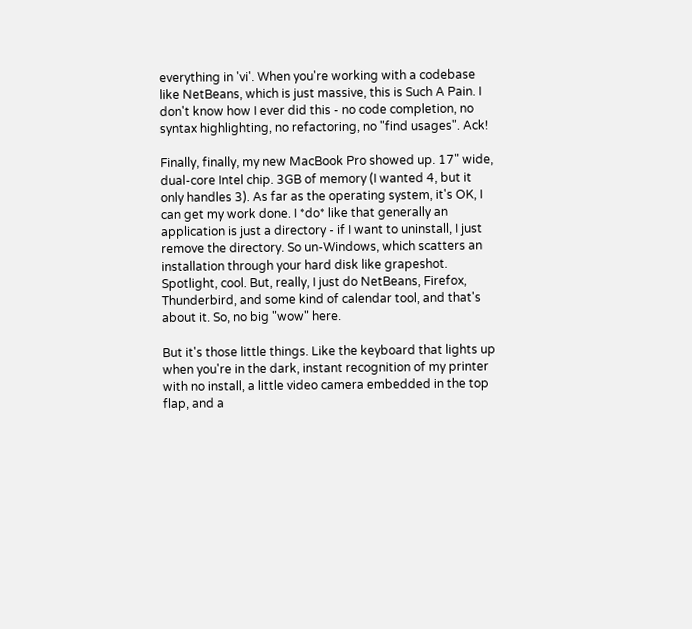everything in 'vi'. When you're working with a codebase like NetBeans, which is just massive, this is Such A Pain. I don't know how I ever did this - no code completion, no syntax highlighting, no refactoring, no "find usages". Ack!

Finally, finally, my new MacBook Pro showed up. 17" wide, dual-core Intel chip. 3GB of memory (I wanted 4, but it only handles 3). As far as the operating system, it's OK, I can get my work done. I *do* like that generally an application is just a directory - if I want to uninstall, I just remove the directory. So un-Windows, which scatters an installation through your hard disk like grapeshot. Spotlight, cool. But, really, I just do NetBeans, Firefox, Thunderbird, and some kind of calendar tool, and that's about it. So, no big "wow" here.

But it's those little things. Like the keyboard that lights up when you're in the dark, instant recognition of my printer with no install, a little video camera embedded in the top flap, and a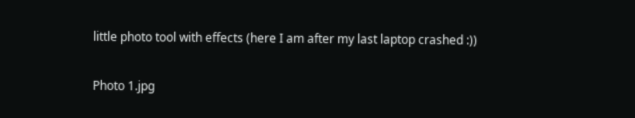little photo tool with effects (here I am after my last laptop crashed :))

Photo 1.jpg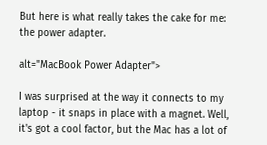But here is what really takes the cake for me: the power adapter.

alt="MacBook Power Adapter">

I was surprised at the way it connects to my laptop - it snaps in place with a magnet. Well, it's got a cool factor, but the Mac has a lot of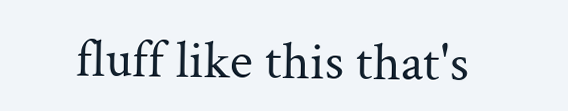fluff like this that's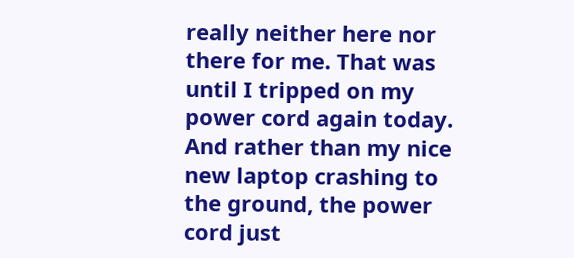really neither here nor there for me. That was until I tripped on my power cord again today. And rather than my nice new laptop crashing to the ground, the power cord just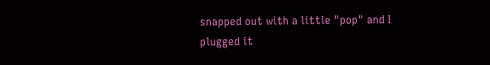snapped out with a little "pop" and I plugged it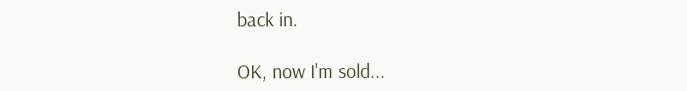back in.

OK, now I'm sold...